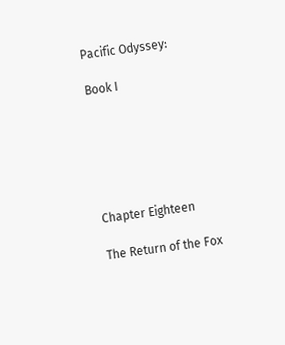Pacific Odyssey:

Book I






Chapter Eighteen

The Return of the Fox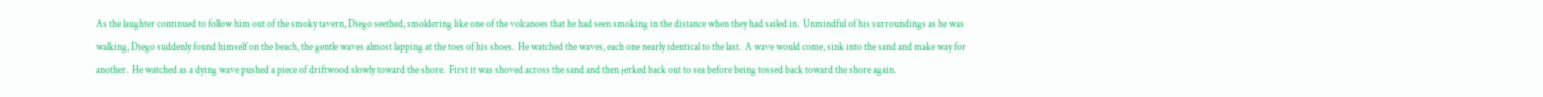As the laughter continued to follow him out of the smoky tavern, Diego seethed, smoldering like one of the volcanoes that he had seen smoking in the distance when they had sailed in.  Unmindful of his surroundings as he was walking, Diego suddenly found himself on the beach, the gentle waves almost lapping at the toes of his shoes.  He watched the waves, each one nearly identical to the last.  A wave would come, sink into the sand and make way for another.  He watched as a dying wave pushed a piece of driftwood slowly toward the shore.  First it was shoved across the sand and then jerked back out to sea before being tossed back toward the shore again.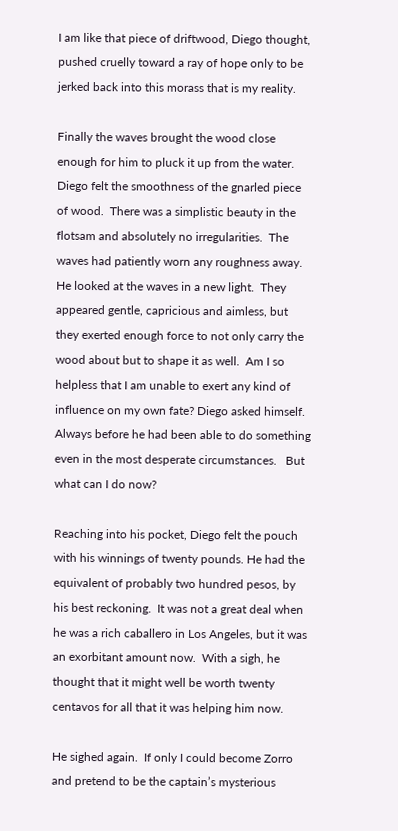I am like that piece of driftwood, Diego thought, pushed cruelly toward a ray of hope only to be jerked back into this morass that is my reality.

Finally the waves brought the wood close enough for him to pluck it up from the water.  Diego felt the smoothness of the gnarled piece of wood.  There was a simplistic beauty in the flotsam and absolutely no irregularities.  The waves had patiently worn any roughness away.   He looked at the waves in a new light.  They appeared gentle, capricious and aimless, but they exerted enough force to not only carry the wood about but to shape it as well.  Am I so helpless that I am unable to exert any kind of influence on my own fate? Diego asked himself.  Always before he had been able to do something even in the most desperate circumstances.   But what can I do now?

Reaching into his pocket, Diego felt the pouch with his winnings of twenty pounds. He had the equivalent of probably two hundred pesos, by his best reckoning.  It was not a great deal when he was a rich caballero in Los Angeles, but it was an exorbitant amount now.  With a sigh, he thought that it might well be worth twenty centavos for all that it was helping him now.

He sighed again.  If only I could become Zorro and pretend to be the captain’s mysterious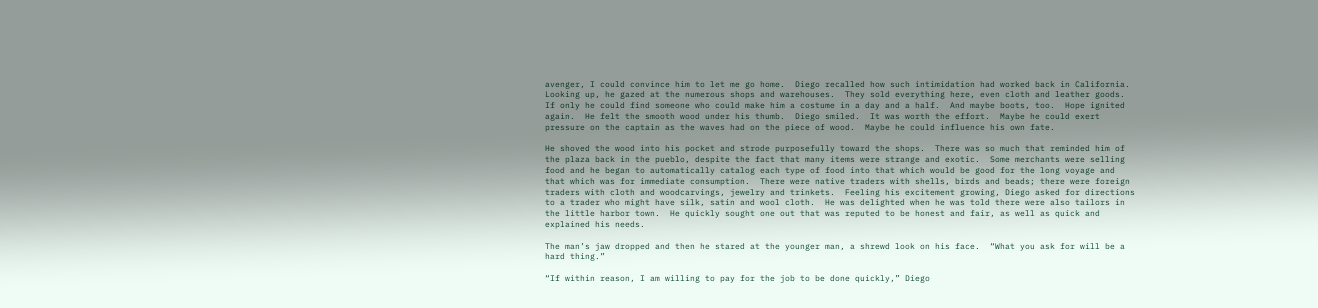avenger, I could convince him to let me go home.  Diego recalled how such intimidation had worked back in California.  Looking up, he gazed at the numerous shops and warehouses.  They sold everything here, even cloth and leather goods.  If only he could find someone who could make him a costume in a day and a half.  And maybe boots, too.  Hope ignited again.  He felt the smooth wood under his thumb.  Diego smiled.  It was worth the effort.  Maybe he could exert pressure on the captain as the waves had on the piece of wood.  Maybe he could influence his own fate.

He shoved the wood into his pocket and strode purposefully toward the shops.  There was so much that reminded him of the plaza back in the pueblo, despite the fact that many items were strange and exotic.  Some merchants were selling food and he began to automatically catalog each type of food into that which would be good for the long voyage and that which was for immediate consumption.  There were native traders with shells, birds and beads; there were foreign traders with cloth and woodcarvings, jewelry and trinkets.  Feeling his excitement growing, Diego asked for directions to a trader who might have silk, satin and wool cloth.  He was delighted when he was told there were also tailors in the little harbor town.  He quickly sought one out that was reputed to be honest and fair, as well as quick and explained his needs.

The man’s jaw dropped and then he stared at the younger man, a shrewd look on his face.  “What you ask for will be a hard thing.”

“If within reason, I am willing to pay for the job to be done quickly,” Diego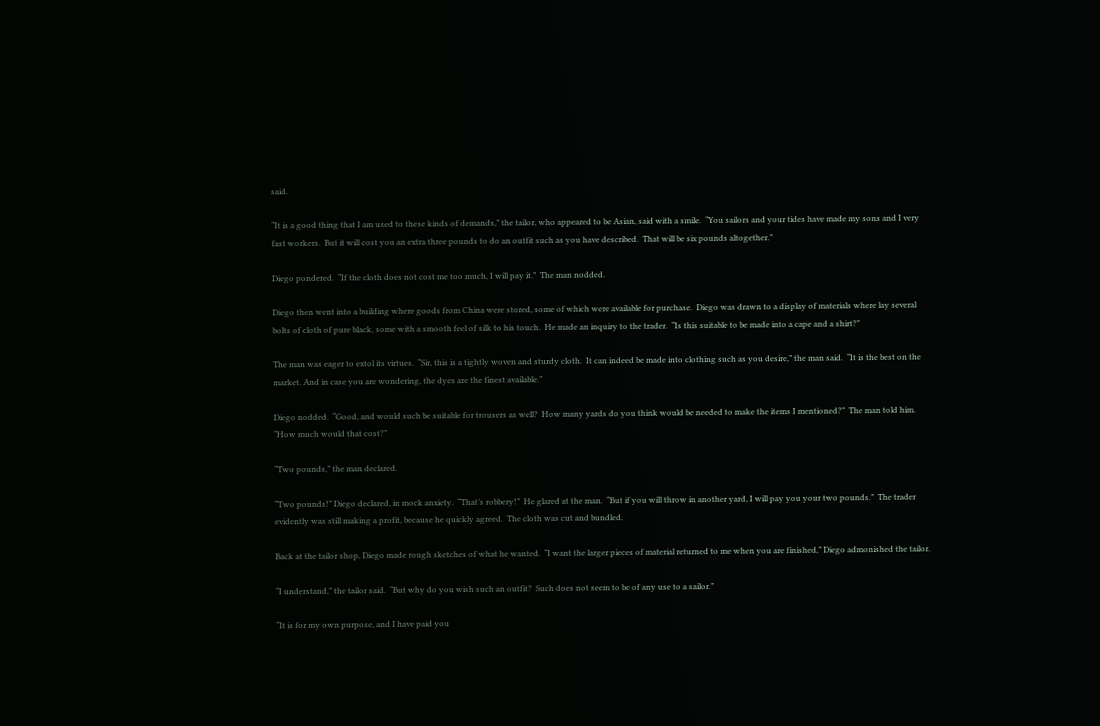said.

“It is a good thing that I am used to these kinds of demands,” the tailor, who appeared to be Asian, said with a smile.  “You sailors and your tides have made my sons and I very fast workers.  But it will cost you an extra three pounds to do an outfit such as you have described.  That will be six pounds altogether.”

Diego pondered.  “If the cloth does not cost me too much, I will pay it.”  The man nodded.

Diego then went into a building where goods from China were stored, some of which were available for purchase.  Diego was drawn to a display of materials where lay several bolts of cloth of pure black, some with a smooth feel of silk to his touch.  He made an inquiry to the trader.  “Is this suitable to be made into a cape and a shirt?”

The man was eager to extol its virtues.  “Sir, this is a tightly woven and sturdy cloth.  It can indeed be made into clothing such as you desire,” the man said.  “It is the best on the market. And in case you are wondering, the dyes are the finest available.”

Diego nodded.  “Good, and would such be suitable for trousers as well?  How many yards do you think would be needed to make the items I mentioned?”  The man told him.  “How much would that cost?”

“Two pounds,” the man declared.

“Two pounds!” Diego declared, in mock anxiety.  “That’s robbery!”  He glared at the man.  “But if you will throw in another yard, I will pay you your two pounds.”  The trader evidently was still making a profit, because he quickly agreed.  The cloth was cut and bundled.

Back at the tailor shop, Diego made rough sketches of what he wanted.  “I want the larger pieces of material returned to me when you are finished,” Diego admonished the tailor.

“I understand,” the tailor said.  “But why do you wish such an outfit?  Such does not seem to be of any use to a sailor.”

“It is for my own purpose, and I have paid you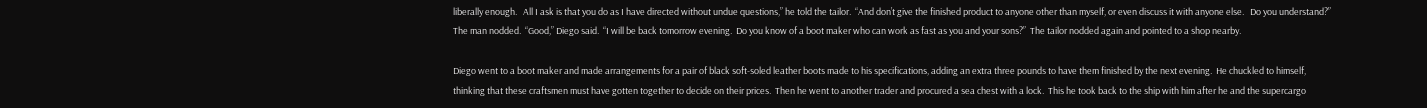liberally enough.   All I ask is that you do as I have directed without undue questions,” he told the tailor.  “And don’t give the finished product to anyone other than myself, or even discuss it with anyone else.   Do you understand?”  The man nodded.  “Good,” Diego said.  “I will be back tomorrow evening.  Do you know of a boot maker who can work as fast as you and your sons?”  The tailor nodded again and pointed to a shop nearby.

Diego went to a boot maker and made arrangements for a pair of black soft-soled leather boots made to his specifications, adding an extra three pounds to have them finished by the next evening.  He chuckled to himself, thinking that these craftsmen must have gotten together to decide on their prices.  Then he went to another trader and procured a sea chest with a lock.  This he took back to the ship with him after he and the supercargo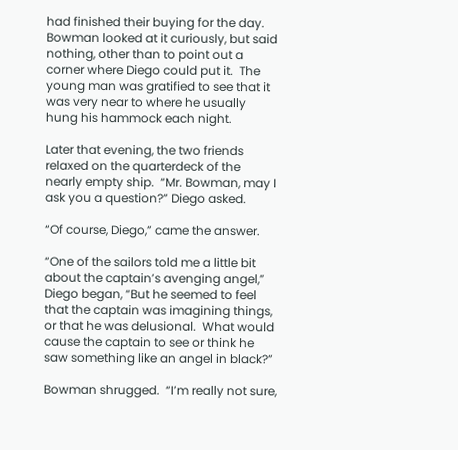had finished their buying for the day.  Bowman looked at it curiously, but said nothing, other than to point out a corner where Diego could put it.  The young man was gratified to see that it was very near to where he usually hung his hammock each night.

Later that evening, the two friends relaxed on the quarterdeck of the nearly empty ship.  “Mr. Bowman, may I ask you a question?” Diego asked.

“Of course, Diego,” came the answer.

“One of the sailors told me a little bit about the captain’s avenging angel,” Diego began, “But he seemed to feel that the captain was imagining things, or that he was delusional.  What would cause the captain to see or think he saw something like an angel in black?”

Bowman shrugged.  “I’m really not sure,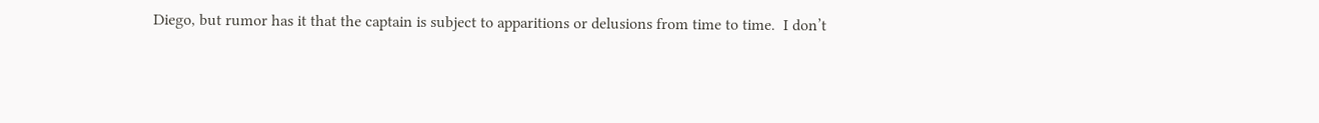Diego, but rumor has it that the captain is subject to apparitions or delusions from time to time.  I don’t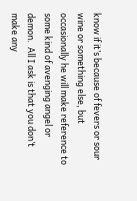know if it’s because of fevers or sour wine or something else, but occasionally he will make reference to some kind of avenging angel or demon.  All I ask is that you don’t make any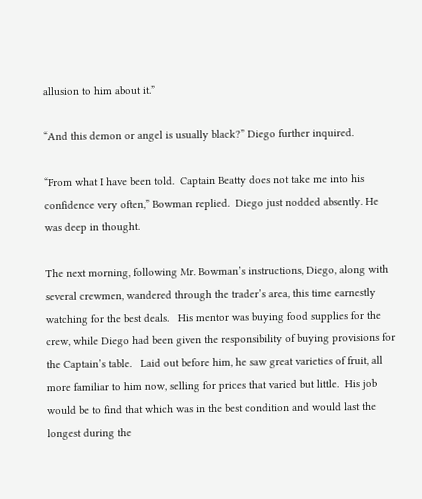allusion to him about it.”

“And this demon or angel is usually black?” Diego further inquired.

“From what I have been told.  Captain Beatty does not take me into his confidence very often,” Bowman replied.  Diego just nodded absently. He was deep in thought.

The next morning, following Mr. Bowman’s instructions, Diego, along with several crewmen, wandered through the trader’s area, this time earnestly watching for the best deals.   His mentor was buying food supplies for the crew, while Diego had been given the responsibility of buying provisions for the Captain’s table.   Laid out before him, he saw great varieties of fruit, all more familiar to him now, selling for prices that varied but little.  His job would be to find that which was in the best condition and would last the longest during the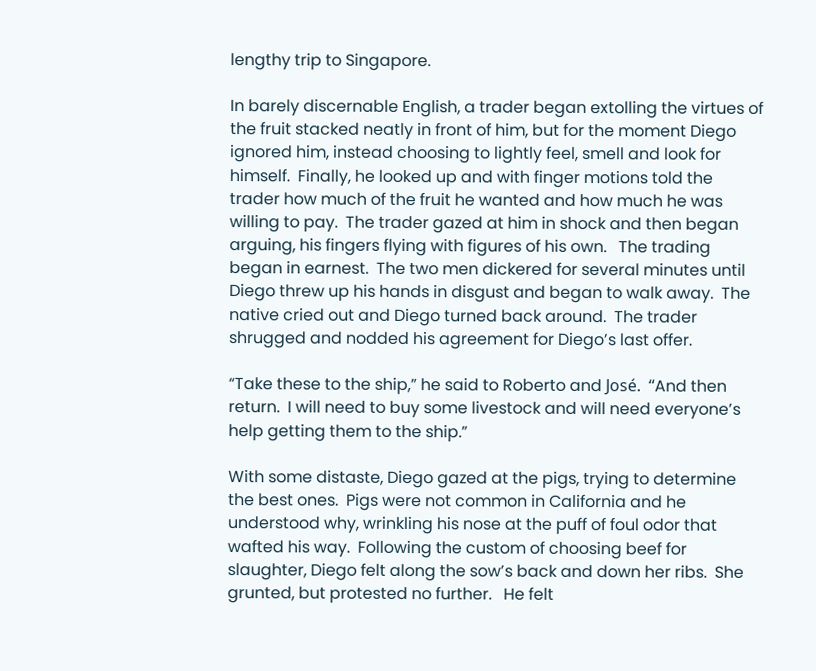lengthy trip to Singapore.

In barely discernable English, a trader began extolling the virtues of the fruit stacked neatly in front of him, but for the moment Diego ignored him, instead choosing to lightly feel, smell and look for himself.  Finally, he looked up and with finger motions told the trader how much of the fruit he wanted and how much he was willing to pay.  The trader gazed at him in shock and then began arguing, his fingers flying with figures of his own.   The trading began in earnest.  The two men dickered for several minutes until Diego threw up his hands in disgust and began to walk away.  The native cried out and Diego turned back around.  The trader shrugged and nodded his agreement for Diego’s last offer.

“Take these to the ship,” he said to Roberto and José.  “And then return.  I will need to buy some livestock and will need everyone’s help getting them to the ship.”

With some distaste, Diego gazed at the pigs, trying to determine the best ones.  Pigs were not common in California and he understood why, wrinkling his nose at the puff of foul odor that wafted his way.  Following the custom of choosing beef for slaughter, Diego felt along the sow’s back and down her ribs.  She grunted, but protested no further.   He felt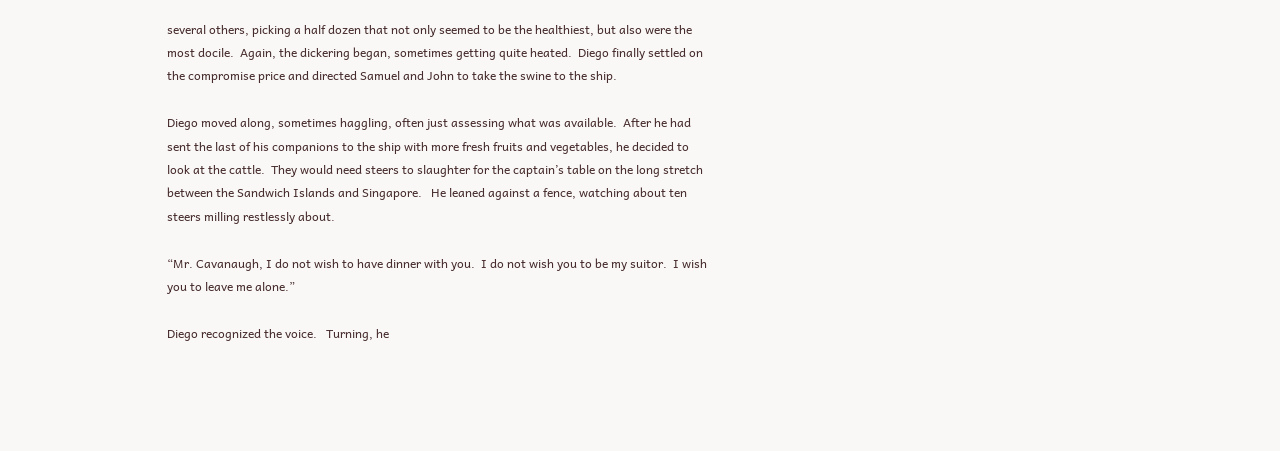several others, picking a half dozen that not only seemed to be the healthiest, but also were the most docile.  Again, the dickering began, sometimes getting quite heated.  Diego finally settled on the compromise price and directed Samuel and John to take the swine to the ship.

Diego moved along, sometimes haggling, often just assessing what was available.  After he had sent the last of his companions to the ship with more fresh fruits and vegetables, he decided to look at the cattle.  They would need steers to slaughter for the captain’s table on the long stretch between the Sandwich Islands and Singapore.   He leaned against a fence, watching about ten steers milling restlessly about.

“Mr. Cavanaugh, I do not wish to have dinner with you.  I do not wish you to be my suitor.  I wish you to leave me alone.”

Diego recognized the voice.   Turning, he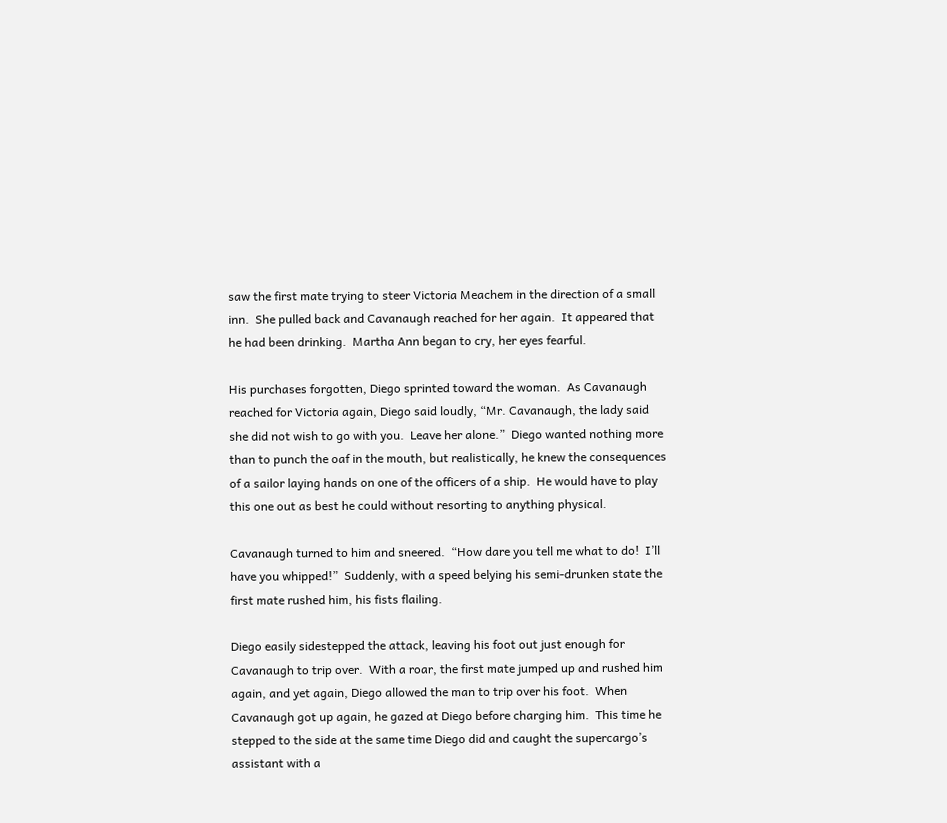saw the first mate trying to steer Victoria Meachem in the direction of a small inn.  She pulled back and Cavanaugh reached for her again.  It appeared that he had been drinking.  Martha Ann began to cry, her eyes fearful.

His purchases forgotten, Diego sprinted toward the woman.  As Cavanaugh reached for Victoria again, Diego said loudly, “Mr. Cavanaugh, the lady said she did not wish to go with you.  Leave her alone.”  Diego wanted nothing more than to punch the oaf in the mouth, but realistically, he knew the consequences of a sailor laying hands on one of the officers of a ship.  He would have to play this one out as best he could without resorting to anything physical.

Cavanaugh turned to him and sneered.  “How dare you tell me what to do!  I’ll have you whipped!”  Suddenly, with a speed belying his semi-drunken state the first mate rushed him, his fists flailing.

Diego easily sidestepped the attack, leaving his foot out just enough for Cavanaugh to trip over.  With a roar, the first mate jumped up and rushed him again, and yet again, Diego allowed the man to trip over his foot.  When Cavanaugh got up again, he gazed at Diego before charging him.  This time he stepped to the side at the same time Diego did and caught the supercargo’s assistant with a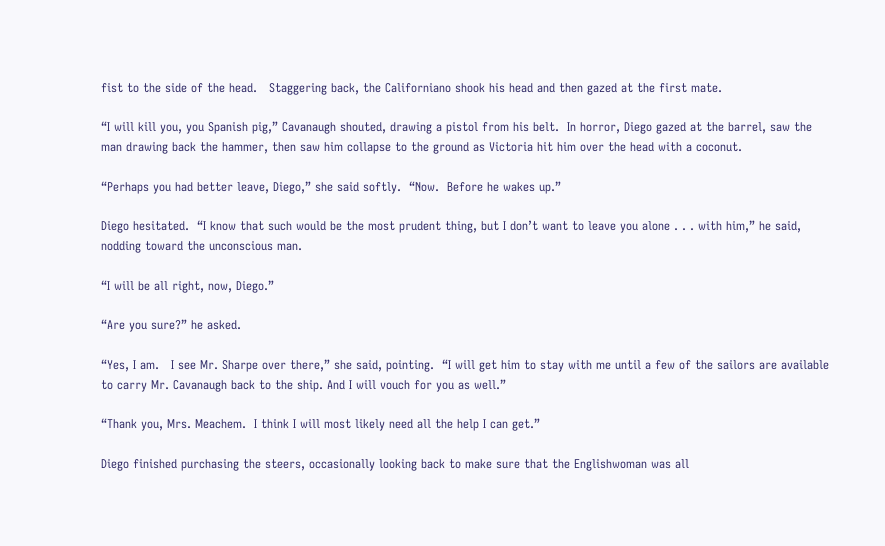fist to the side of the head.   Staggering back, the Californiano shook his head and then gazed at the first mate.

“I will kill you, you Spanish pig,” Cavanaugh shouted, drawing a pistol from his belt.  In horror, Diego gazed at the barrel, saw the man drawing back the hammer, then saw him collapse to the ground as Victoria hit him over the head with a coconut.

“Perhaps you had better leave, Diego,” she said softly.  “Now.  Before he wakes up.”

Diego hesitated.  “I know that such would be the most prudent thing, but I don’t want to leave you alone . . . with him,” he said, nodding toward the unconscious man.

“I will be all right, now, Diego.”

“Are you sure?” he asked.

“Yes, I am.   I see Mr. Sharpe over there,” she said, pointing.  “I will get him to stay with me until a few of the sailors are available to carry Mr. Cavanaugh back to the ship. And I will vouch for you as well.”

“Thank you, Mrs. Meachem.  I think I will most likely need all the help I can get.”

Diego finished purchasing the steers, occasionally looking back to make sure that the Englishwoman was all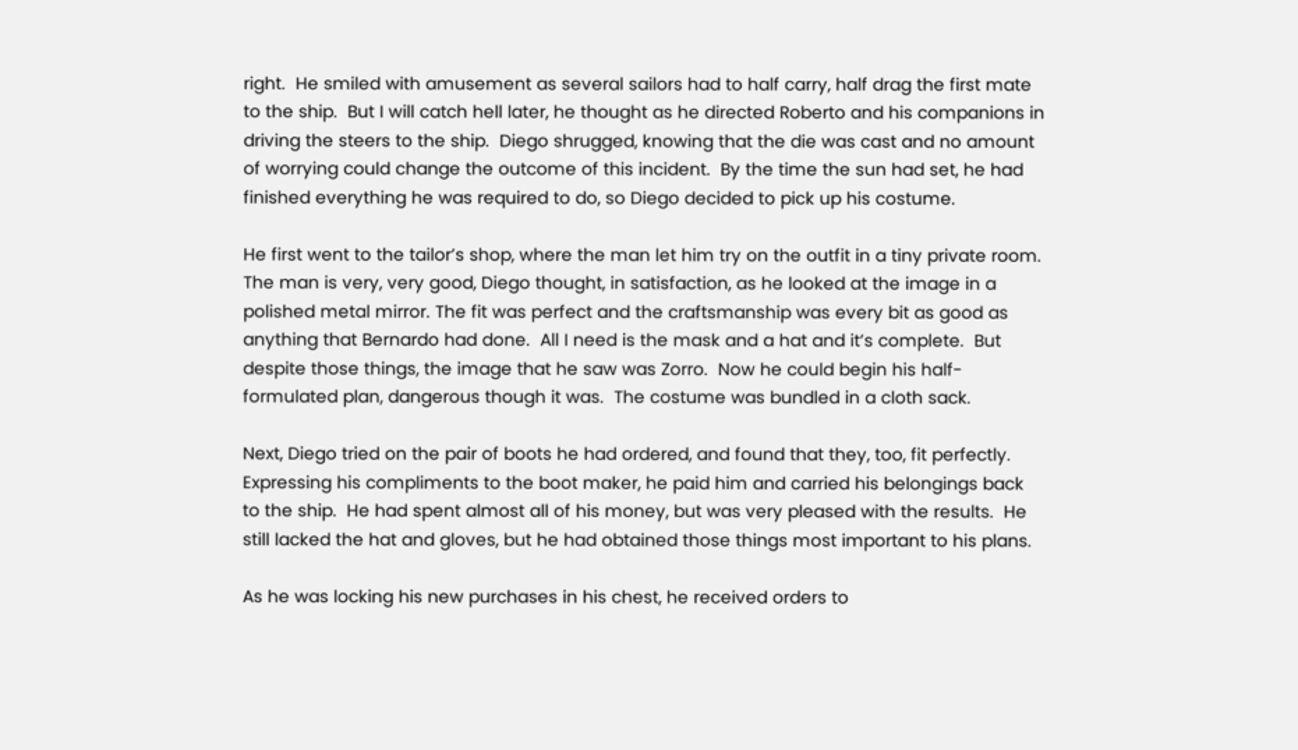right.  He smiled with amusement as several sailors had to half carry, half drag the first mate to the ship.  But I will catch hell later, he thought as he directed Roberto and his companions in driving the steers to the ship.  Diego shrugged, knowing that the die was cast and no amount of worrying could change the outcome of this incident.  By the time the sun had set, he had finished everything he was required to do, so Diego decided to pick up his costume.

He first went to the tailor’s shop, where the man let him try on the outfit in a tiny private room.  The man is very, very good, Diego thought, in satisfaction, as he looked at the image in a polished metal mirror. The fit was perfect and the craftsmanship was every bit as good as anything that Bernardo had done.  All I need is the mask and a hat and it’s complete.  But despite those things, the image that he saw was Zorro.  Now he could begin his half-formulated plan, dangerous though it was.  The costume was bundled in a cloth sack.

Next, Diego tried on the pair of boots he had ordered, and found that they, too, fit perfectly.  Expressing his compliments to the boot maker, he paid him and carried his belongings back to the ship.  He had spent almost all of his money, but was very pleased with the results.  He still lacked the hat and gloves, but he had obtained those things most important to his plans.

As he was locking his new purchases in his chest, he received orders to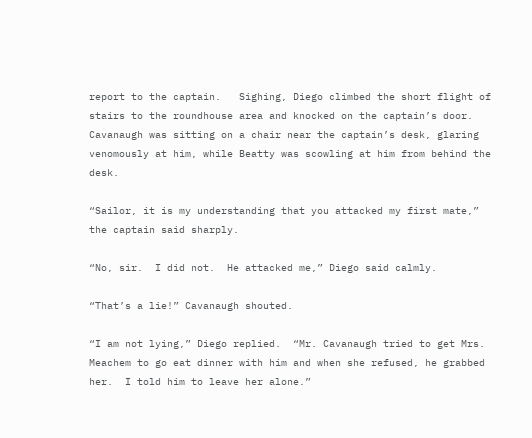report to the captain.   Sighing, Diego climbed the short flight of stairs to the roundhouse area and knocked on the captain’s door.   Cavanaugh was sitting on a chair near the captain’s desk, glaring venomously at him, while Beatty was scowling at him from behind the desk.

“Sailor, it is my understanding that you attacked my first mate,” the captain said sharply.

“No, sir.  I did not.  He attacked me,” Diego said calmly.

“That’s a lie!” Cavanaugh shouted.

“I am not lying,” Diego replied.  “Mr. Cavanaugh tried to get Mrs. Meachem to go eat dinner with him and when she refused, he grabbed her.  I told him to leave her alone.”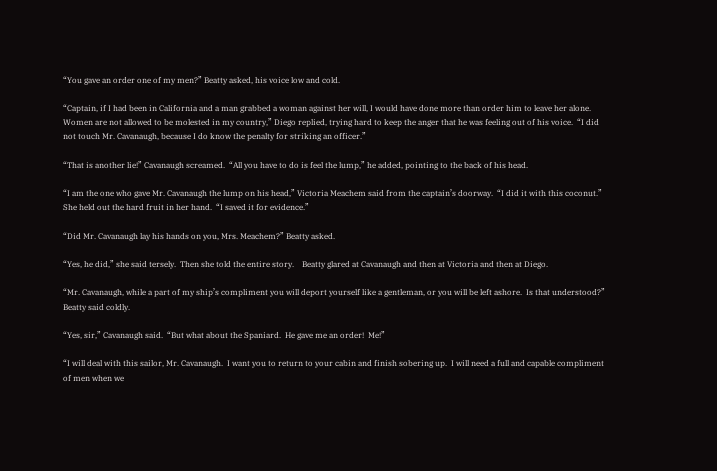“You gave an order one of my men?” Beatty asked, his voice low and cold.

“Captain, if I had been in California and a man grabbed a woman against her will, I would have done more than order him to leave her alone.  Women are not allowed to be molested in my country,” Diego replied, trying hard to keep the anger that he was feeling out of his voice.  “I did not touch Mr. Cavanaugh, because I do know the penalty for striking an officer.”

“That is another lie!” Cavanaugh screamed.  “All you have to do is feel the lump,” he added, pointing to the back of his head.

“I am the one who gave Mr. Cavanaugh the lump on his head,” Victoria Meachem said from the captain’s doorway.  “I did it with this coconut.”  She held out the hard fruit in her hand.  “I saved it for evidence.”

“Did Mr. Cavanaugh lay his hands on you, Mrs. Meachem?” Beatty asked.

“Yes, he did,” she said tersely.  Then she told the entire story.    Beatty glared at Cavanaugh and then at Victoria and then at Diego.

“Mr. Cavanaugh, while a part of my ship’s compliment you will deport yourself like a gentleman, or you will be left ashore.  Is that understood?” Beatty said coldly.

“Yes, sir,” Cavanaugh said.  “But what about the Spaniard.  He gave me an order!  Me!”

“I will deal with this sailor, Mr. Cavanaugh.  I want you to return to your cabin and finish sobering up.  I will need a full and capable compliment of men when we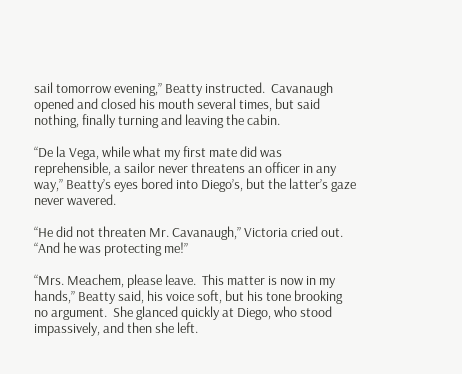sail tomorrow evening,” Beatty instructed.  Cavanaugh opened and closed his mouth several times, but said nothing, finally turning and leaving the cabin.

“De la Vega, while what my first mate did was reprehensible, a sailor never threatens an officer in any way,” Beatty’s eyes bored into Diego’s, but the latter’s gaze never wavered.

“He did not threaten Mr. Cavanaugh,” Victoria cried out.  “And he was protecting me!”

“Mrs. Meachem, please leave.  This matter is now in my hands,” Beatty said, his voice soft, but his tone brooking no argument.  She glanced quickly at Diego, who stood impassively, and then she left.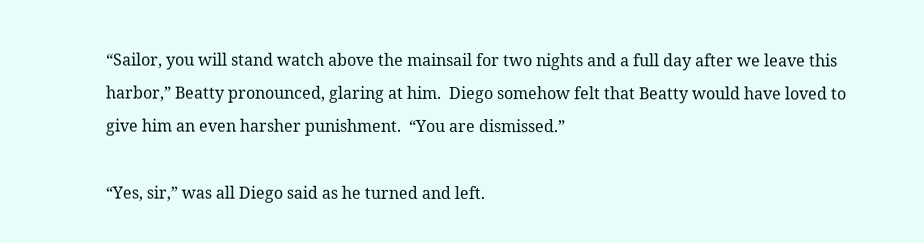“Sailor, you will stand watch above the mainsail for two nights and a full day after we leave this harbor,” Beatty pronounced, glaring at him.  Diego somehow felt that Beatty would have loved to give him an even harsher punishment.  “You are dismissed.”

“Yes, sir,” was all Diego said as he turned and left.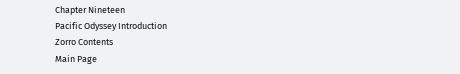Chapter Nineteen
Pacific Odyssey Introduction
Zorro Contents
Main Page